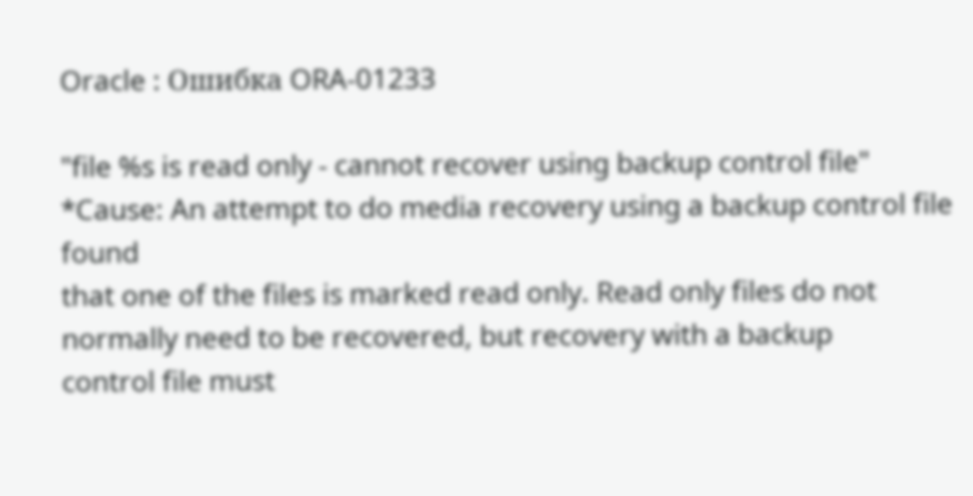Oracle : Ошибка ORA-01233

"file %s is read only - cannot recover using backup control file"
*Cause: An attempt to do media recovery using a backup control file found
that one of the files is marked read only. Read only files do not
normally need to be recovered, but recovery with a backup
control file must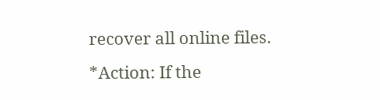recover all online files.
*Action: If the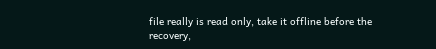file really is read only, take it offline before the
recovery,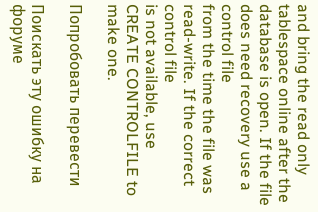and bring the read only tablespace online after the
database is open. If the file does need recovery use a control file
from the time the file was read-write. If the correct control file
is not available, use CREATE CONTROLFILE to make one.

Попробовать перевести

Поискать эту ошибку на форуме